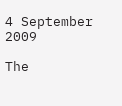4 September 2009

The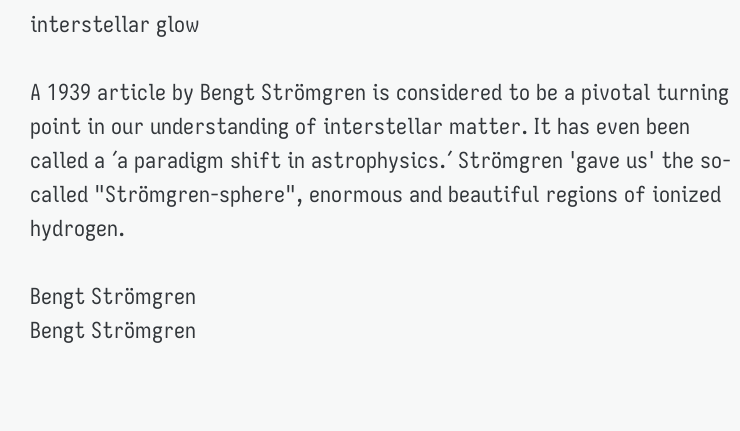interstellar glow

A 1939 article by Bengt Strömgren is considered to be a pivotal turning point in our understanding of interstellar matter. It has even been called a ´a paradigm shift in astrophysics.´ Strömgren 'gave us' the so-called "Strömgren-sphere", enormous and beautiful regions of ionized hydrogen.

Bengt Strömgren
Bengt Strömgren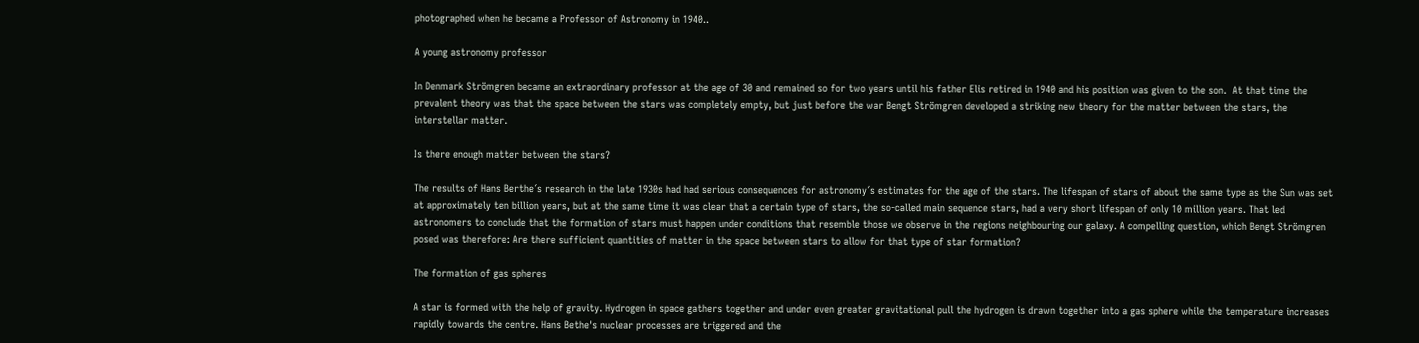photographed when he became a Professor of Astronomy in 1940..

A young astronomy professor

In Denmark Strömgren became an extraordinary professor at the age of 30 and remained so for two years until his father Elis retired in 1940 and his position was given to the son.  At that time the prevalent theory was that the space between the stars was completely empty, but just before the war Bengt Strömgren developed a striking new theory for the matter between the stars, the interstellar matter.

Is there enough matter between the stars?

The results of Hans Berthe´s research in the late 1930s had had serious consequences for astronomy´s estimates for the age of the stars. The lifespan of stars of about the same type as the Sun was set at approximately ten billion years, but at the same time it was clear that a certain type of stars, the so-called main sequence stars, had a very short lifespan of only 10 million years. That led astronomers to conclude that the formation of stars must happen under conditions that resemble those we observe in the regions neighbouring our galaxy. A compelling question, which Bengt Strömgren posed was therefore: Are there sufficient quantities of matter in the space between stars to allow for that type of star formation?

The formation of gas spheres

A star is formed with the help of gravity. Hydrogen in space gathers together and under even greater gravitational pull the hydrogen is drawn together into a gas sphere while the temperature increases rapidly towards the centre. Hans Bethe's nuclear processes are triggered and the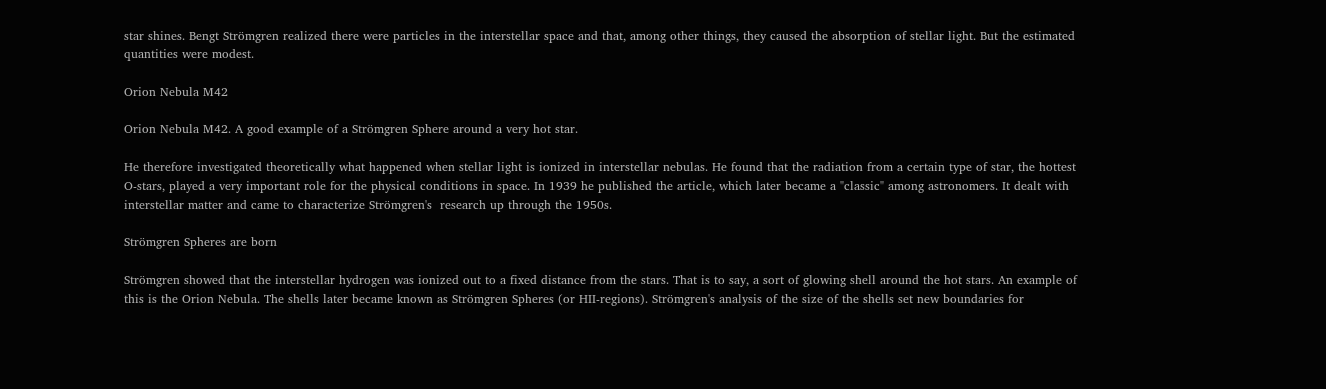star shines. Bengt Strömgren realized there were particles in the interstellar space and that, among other things, they caused the absorption of stellar light. But the estimated quantities were modest.

Orion Nebula M42

Orion Nebula M42. A good example of a Strömgren Sphere around a very hot star.

He therefore investigated theoretically what happened when stellar light is ionized in interstellar nebulas. He found that the radiation from a certain type of star, the hottest O-stars, played a very important role for the physical conditions in space. In 1939 he published the article, which later became a "classic" among astronomers. It dealt with interstellar matter and came to characterize Strömgren's  research up through the 1950s.

Strömgren Spheres are born

Strömgren showed that the interstellar hydrogen was ionized out to a fixed distance from the stars. That is to say, a sort of glowing shell around the hot stars. An example of this is the Orion Nebula. The shells later became known as Strömgren Spheres (or HII-regions). Strömgren's analysis of the size of the shells set new boundaries for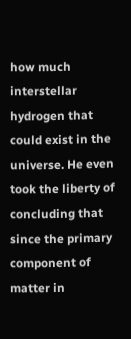how much interstellar hydrogen that could exist in the universe. He even took the liberty of concluding that since the primary component of matter in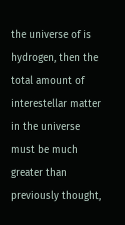the universe of is hydrogen, then the total amount of interestellar matter in the universe must be much greater than previously thought,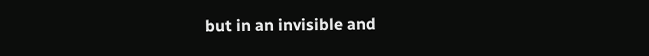but in an invisible and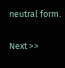neutral form.

Next >>